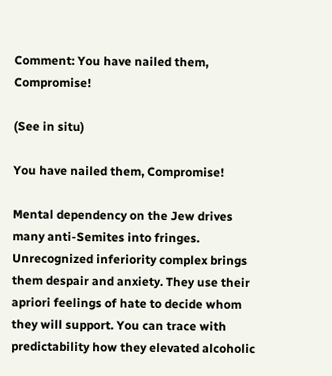Comment: You have nailed them, Compromise!

(See in situ)

You have nailed them, Compromise!

Mental dependency on the Jew drives many anti-Semites into fringes. Unrecognized inferiority complex brings them despair and anxiety. They use their apriori feelings of hate to decide whom they will support. You can trace with predictability how they elevated alcoholic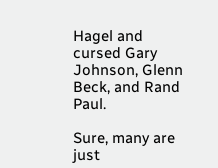Hagel and cursed Gary Johnson, Glenn Beck, and Rand Paul.

Sure, many are just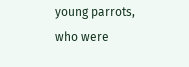young parrots, who were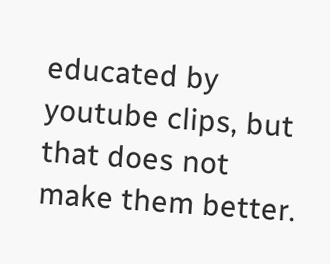educated by youtube clips, but that does not make them better.